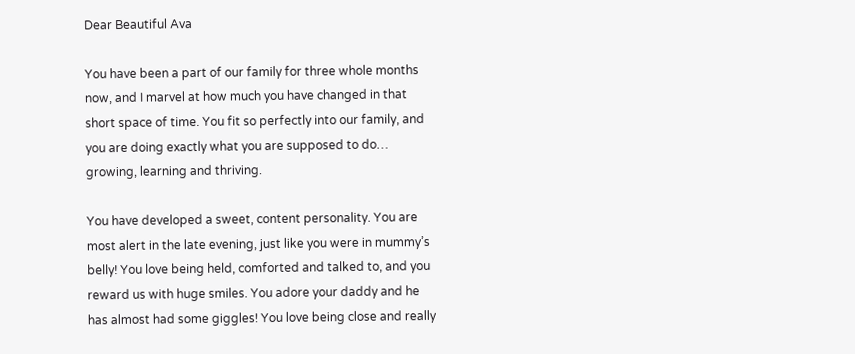Dear Beautiful Ava

You have been a part of our family for three whole months now, and I marvel at how much you have changed in that short space of time. You fit so perfectly into our family, and you are doing exactly what you are supposed to do… growing, learning and thriving.

You have developed a sweet, content personality. You are most alert in the late evening, just like you were in mummy’s belly! You love being held, comforted and talked to, and you reward us with huge smiles. You adore your daddy and he has almost had some giggles! You love being close and really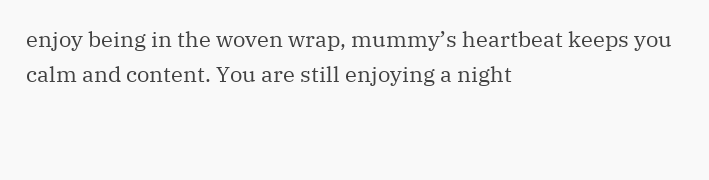enjoy being in the woven wrap, mummy’s heartbeat keeps you calm and content. You are still enjoying a night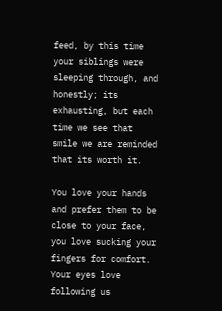feed, by this time your siblings were sleeping through, and honestly; its exhausting, but each time we see that smile we are reminded that its worth it.

You love your hands and prefer them to be close to your face, you love sucking your fingers for comfort. Your eyes love following us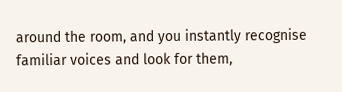around the room, and you instantly recognise familiar voices and look for them,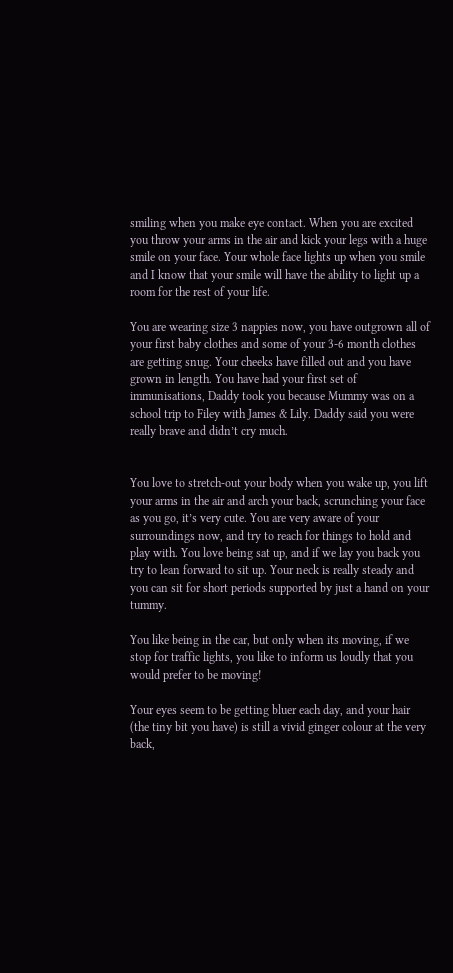smiling when you make eye contact. When you are excited you throw your arms in the air and kick your legs with a huge smile on your face. Your whole face lights up when you smile and I know that your smile will have the ability to light up a room for the rest of your life.

You are wearing size 3 nappies now, you have outgrown all of your first baby clothes and some of your 3-6 month clothes are getting snug. Your cheeks have filled out and you have grown in length. You have had your first set of immunisations, Daddy took you because Mummy was on a school trip to Filey with James & Lily. Daddy said you were really brave and didn’t cry much.


You love to stretch-out your body when you wake up, you lift your arms in the air and arch your back, scrunching your face as you go, it’s very cute. You are very aware of your surroundings now, and try to reach for things to hold and play with. You love being sat up, and if we lay you back you try to lean forward to sit up. Your neck is really steady and you can sit for short periods supported by just a hand on your tummy.

You like being in the car, but only when its moving, if we stop for traffic lights, you like to inform us loudly that you would prefer to be moving!

Your eyes seem to be getting bluer each day, and your hair (the tiny bit you have) is still a vivid ginger colour at the very back,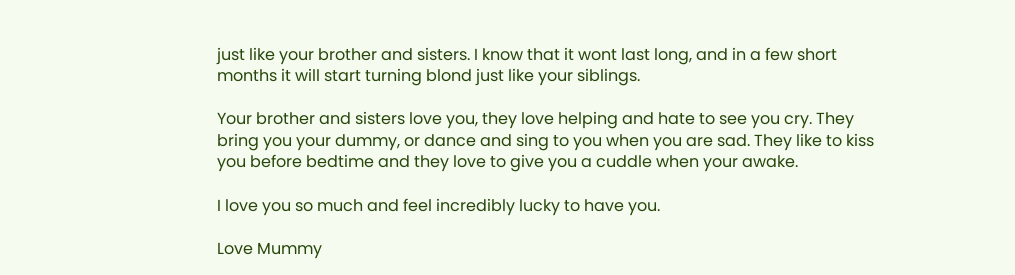just like your brother and sisters. I know that it wont last long, and in a few short months it will start turning blond just like your siblings.

Your brother and sisters love you, they love helping and hate to see you cry. They bring you your dummy, or dance and sing to you when you are sad. They like to kiss you before bedtime and they love to give you a cuddle when your awake.

I love you so much and feel incredibly lucky to have you.

Love Mummy